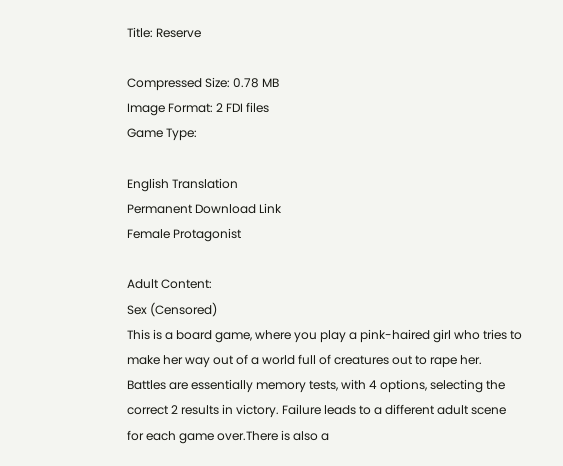Title: Reserve

Compressed Size: 0.78 MB
Image Format: 2 FDI files
Game Type:

English Translation
Permanent Download Link
Female Protagonist

Adult Content:
Sex (Censored)
This is a board game, where you play a pink-haired girl who tries to make her way out of a world full of creatures out to rape her. Battles are essentially memory tests, with 4 options, selecting the correct 2 results in victory. Failure leads to a different adult scene for each game over.There is also a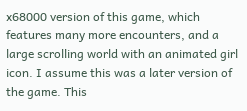x68000 version of this game, which features many more encounters, and a large scrolling world with an animated girl icon. I assume this was a later version of the game. This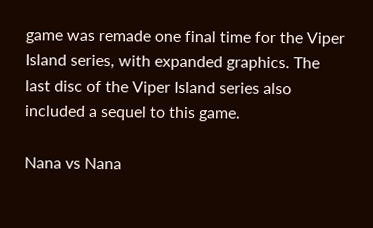game was remade one final time for the Viper Island series, with expanded graphics. The last disc of the Viper Island series also included a sequel to this game.

Nana vs Nana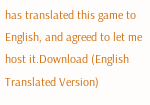has translated this game to English, and agreed to let me host it.Download (English Translated Version)